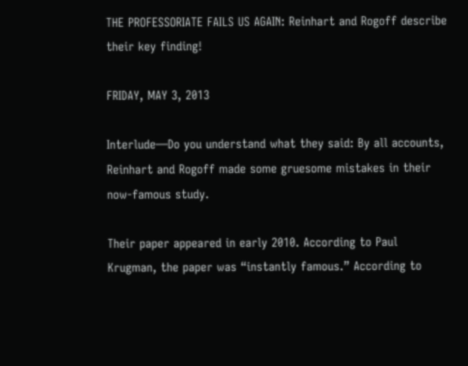THE PROFESSORIATE FAILS US AGAIN: Reinhart and Rogoff describe their key finding!

FRIDAY, MAY 3, 2013

Interlude—Do you understand what they said: By all accounts, Reinhart and Rogoff made some gruesome mistakes in their now-famous study.

Their paper appeared in early 2010. According to Paul Krugman, the paper was “instantly famous.” According to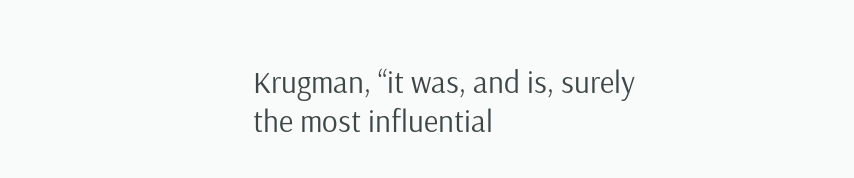Krugman, “it was, and is, surely the most influential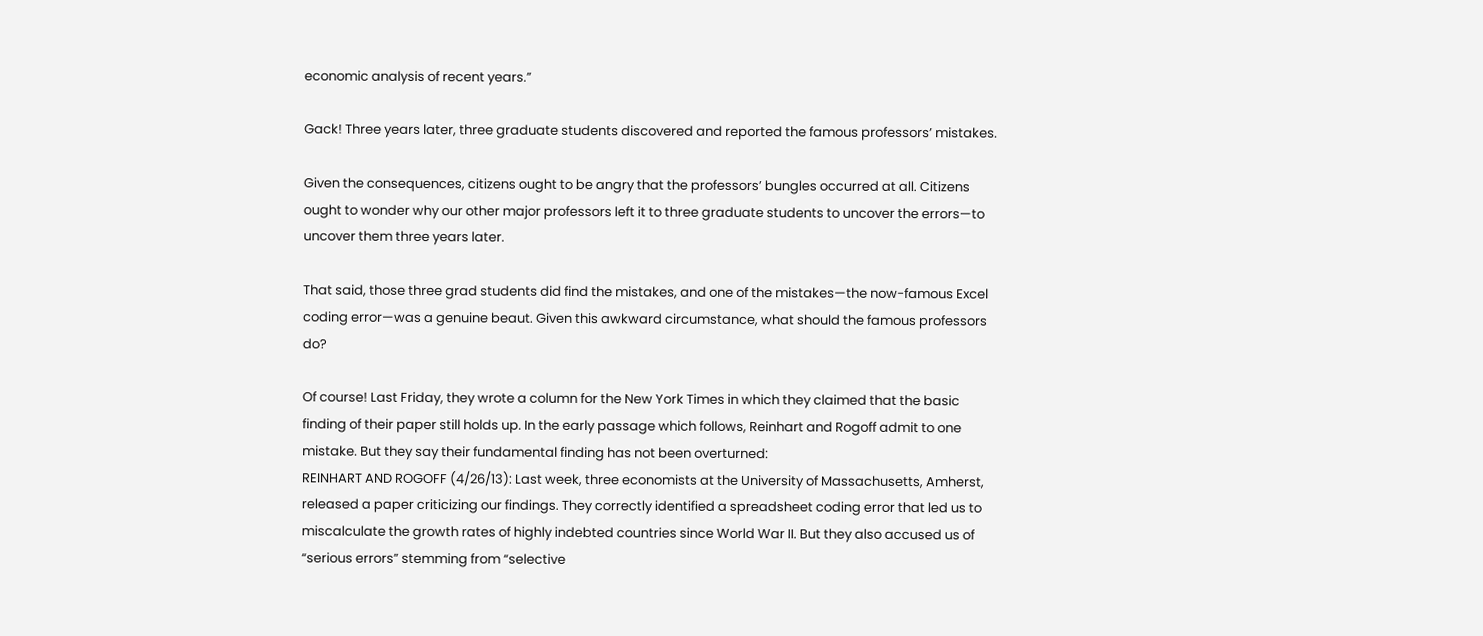economic analysis of recent years.”

Gack! Three years later, three graduate students discovered and reported the famous professors’ mistakes.

Given the consequences, citizens ought to be angry that the professors’ bungles occurred at all. Citizens ought to wonder why our other major professors left it to three graduate students to uncover the errors—to uncover them three years later.

That said, those three grad students did find the mistakes, and one of the mistakes—the now-famous Excel coding error—was a genuine beaut. Given this awkward circumstance, what should the famous professors do?

Of course! Last Friday, they wrote a column for the New York Times in which they claimed that the basic finding of their paper still holds up. In the early passage which follows, Reinhart and Rogoff admit to one mistake. But they say their fundamental finding has not been overturned:
REINHART AND ROGOFF (4/26/13): Last week, three economists at the University of Massachusetts, Amherst, released a paper criticizing our findings. They correctly identified a spreadsheet coding error that led us to miscalculate the growth rates of highly indebted countries since World War II. But they also accused us of “serious errors” stemming from “selective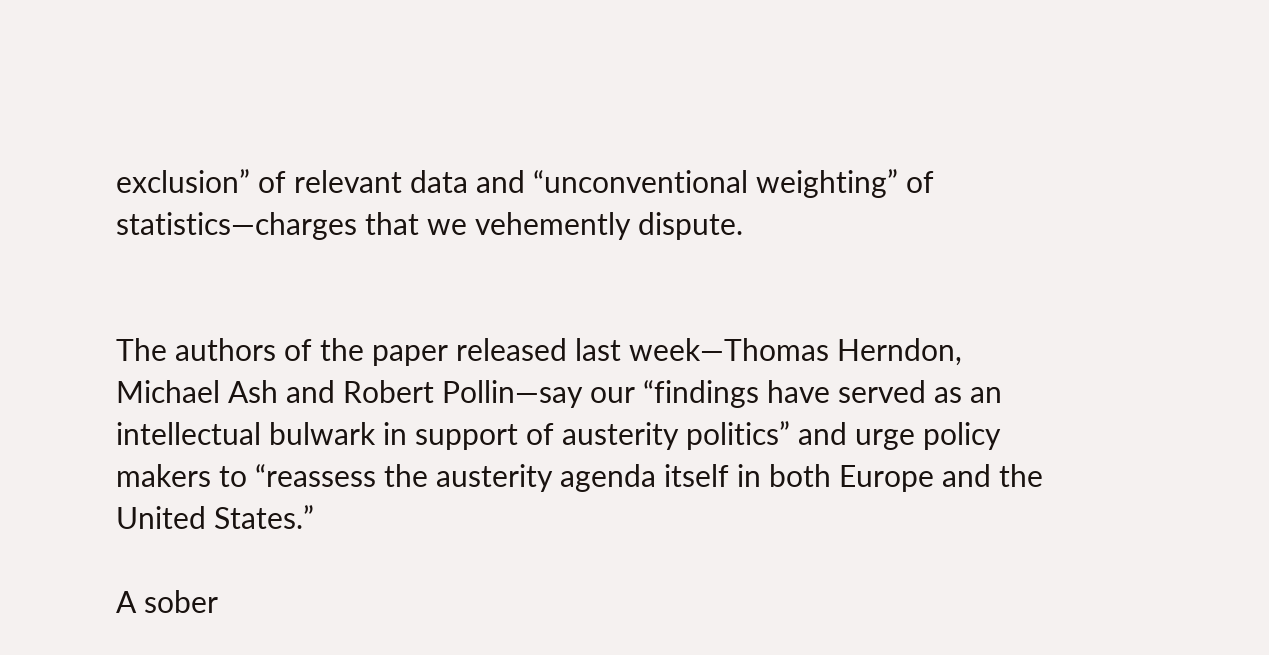exclusion” of relevant data and “unconventional weighting” of statistics—charges that we vehemently dispute.


The authors of the paper released last week—Thomas Herndon, Michael Ash and Robert Pollin—say our “findings have served as an intellectual bulwark in support of austerity politics” and urge policy makers to “reassess the austerity agenda itself in both Europe and the United States.”

A sober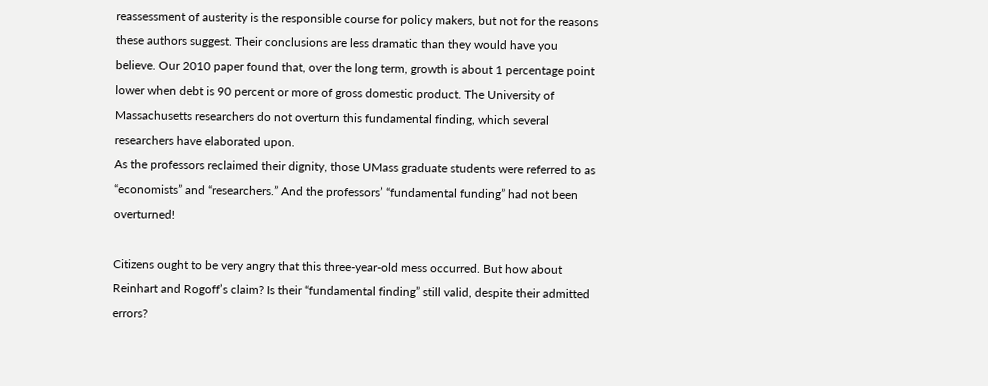reassessment of austerity is the responsible course for policy makers, but not for the reasons these authors suggest. Their conclusions are less dramatic than they would have you believe. Our 2010 paper found that, over the long term, growth is about 1 percentage point lower when debt is 90 percent or more of gross domestic product. The University of Massachusetts researchers do not overturn this fundamental finding, which several researchers have elaborated upon.
As the professors reclaimed their dignity, those UMass graduate students were referred to as “economists” and “researchers.” And the professors’ “fundamental funding” had not been overturned!

Citizens ought to be very angry that this three-year-old mess occurred. But how about Reinhart and Rogoff’s claim? Is their “fundamental finding” still valid, despite their admitted errors?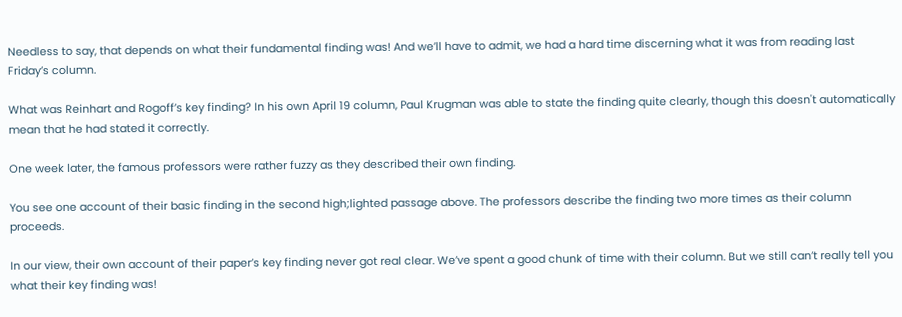Needless to say, that depends on what their fundamental finding was! And we’ll have to admit, we had a hard time discerning what it was from reading last Friday’s column.

What was Reinhart and Rogoff’s key finding? In his own April 19 column, Paul Krugman was able to state the finding quite clearly, though this doesn't automatically mean that he had stated it correctly.

One week later, the famous professors were rather fuzzy as they described their own finding.

You see one account of their basic finding in the second high;lighted passage above. The professors describe the finding two more times as their column proceeds.

In our view, their own account of their paper’s key finding never got real clear. We’ve spent a good chunk of time with their column. But we still can’t really tell you what their key finding was!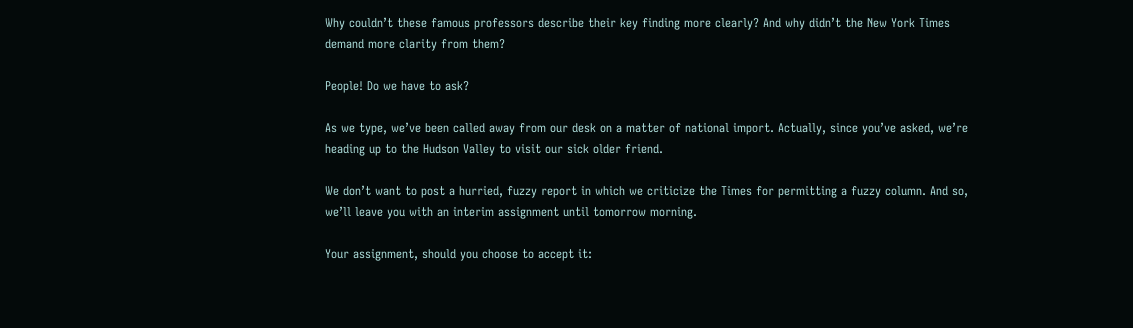Why couldn’t these famous professors describe their key finding more clearly? And why didn’t the New York Times demand more clarity from them?

People! Do we have to ask?

As we type, we’ve been called away from our desk on a matter of national import. Actually, since you’ve asked, we’re heading up to the Hudson Valley to visit our sick older friend.

We don’t want to post a hurried, fuzzy report in which we criticize the Times for permitting a fuzzy column. And so, we’ll leave you with an interim assignment until tomorrow morning.

Your assignment, should you choose to accept it: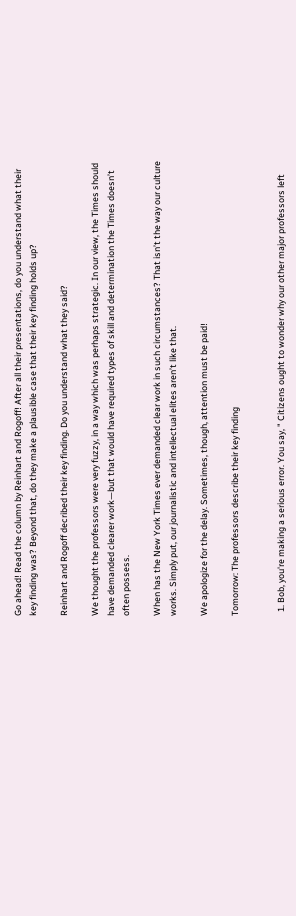Go ahead! Read the column by Reinhart and Rogoff! After all their presentations, do you understand what their key finding was? Beyond that, do they make a plausible case that their key finding holds up?

Reinhart and Rogoff decribed their key finding. Do you understand what they said?

We thought the professors were very fuzzy, in a way which was perhaps strategic. In our view, the Times should have demanded clearer work—but that would have required types of skill and determination the Times doesn’t often possess.

When has the New York Times ever demanded clear work in such circumstances? That isn’t the way our culture works. Simply put, our journalistic and intellectual elites aren’t like that.

We apologize for the delay. Sometimes, though, attention must be paid!

Tomorrow: The professors describe their key finding


  1. Bob, you're making a serious error. You say, " Citizens ought to wonder why our other major professors left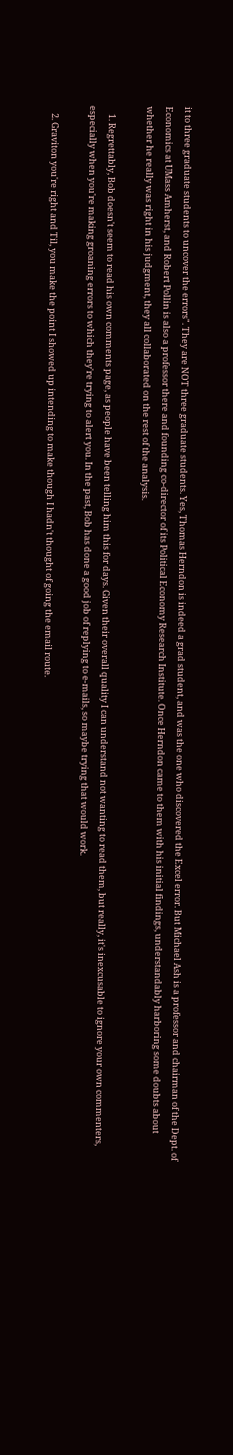it to three graduate students to uncover the errors". They are NOT three graduate students. Yes, Thomas Herndon is indeed a grad student, and was the one who discovered the Excel error. But Michael Ash is a professor and chairman of the Dept. of Economics at UMass Amherst, and Robert Pollin is also a professor there and founding co-director of its Political Economy Research Institute. Once Herndon came to them with his initial findings, understandably harboring some doubts about whether he really was right in his judgment, they all collaborated on the rest of the analysis.

    1. Regrettably, Bob doesn't seem to read his own comments page, as people have been telling him this for days. Given their overall quality I can understand not wanting to read them, but really, it's inexcusable to ignore your own commenters, especially when you're making groaning errors to which they're trying to alert you. In the past, Bob has done a good job of replying to e-mails, so maybe trying that would work.

    2. Graviton you're right and Til, you make the point I showed up intending to make though I hadn't thought of going the email route.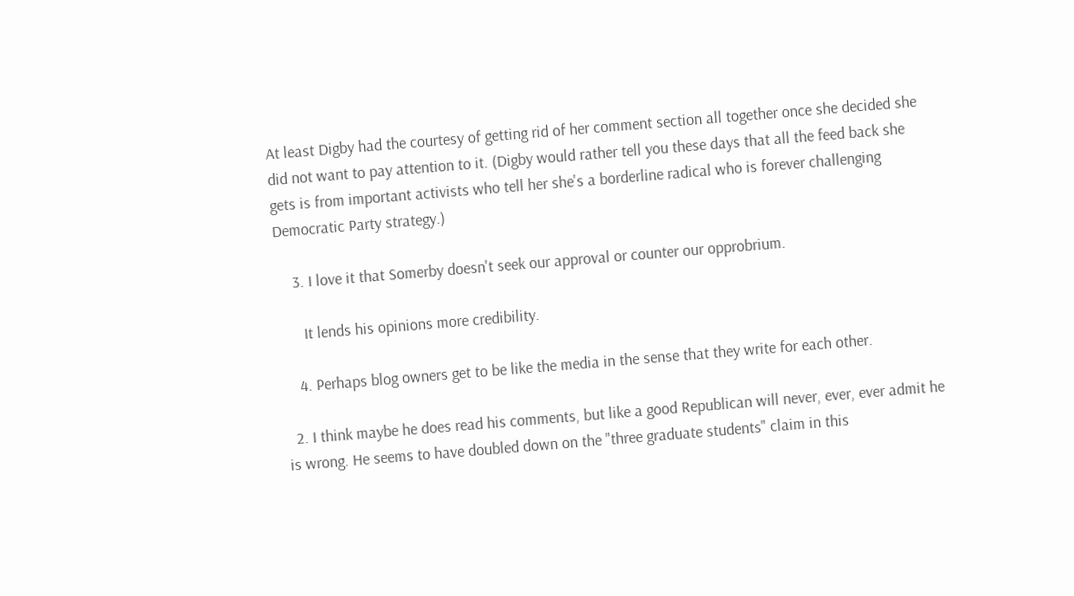At least Digby had the courtesy of getting rid of her comment section all together once she decided she did not want to pay attention to it. (Digby would rather tell you these days that all the feed back she gets is from important activists who tell her she's a borderline radical who is forever challenging Democratic Party strategy.)

    3. I love it that Somerby doesn't seek our approval or counter our opprobrium.

      It lends his opinions more credibility.

    4. Perhaps blog owners get to be like the media in the sense that they write for each other.

  2. I think maybe he does read his comments, but like a good Republican will never, ever, ever admit he is wrong. He seems to have doubled down on the "three graduate students" claim in this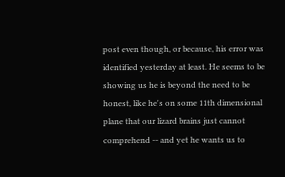post even though, or because, his error was identified yesterday at least. He seems to be showing us he is beyond the need to be honest, like he's on some 11th dimensional plane that our lizard brains just cannot comprehend -- and yet he wants us to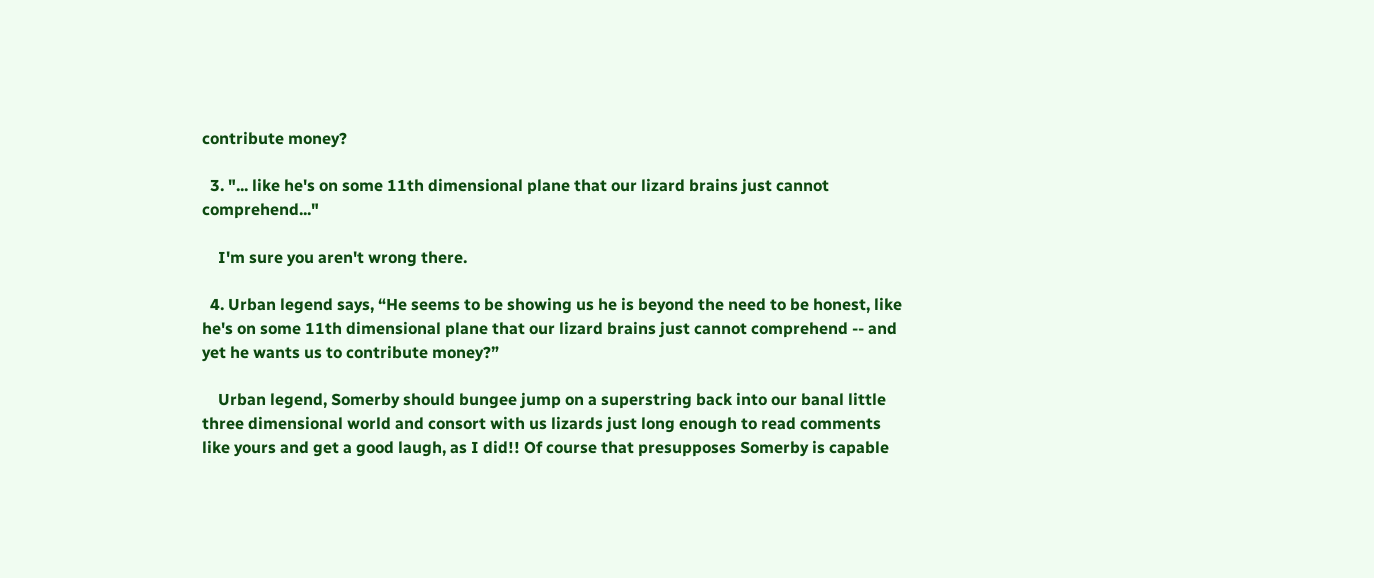contribute money?

  3. "... like he's on some 11th dimensional plane that our lizard brains just cannot comprehend..."

    I'm sure you aren't wrong there.

  4. Urban legend says, “He seems to be showing us he is beyond the need to be honest, like he's on some 11th dimensional plane that our lizard brains just cannot comprehend -- and yet he wants us to contribute money?”

    Urban legend, Somerby should bungee jump on a superstring back into our banal little three dimensional world and consort with us lizards just long enough to read comments like yours and get a good laugh, as I did!! Of course that presupposes Somerby is capable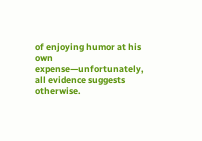of enjoying humor at his own expense—unfortunately, all evidence suggests otherwise.